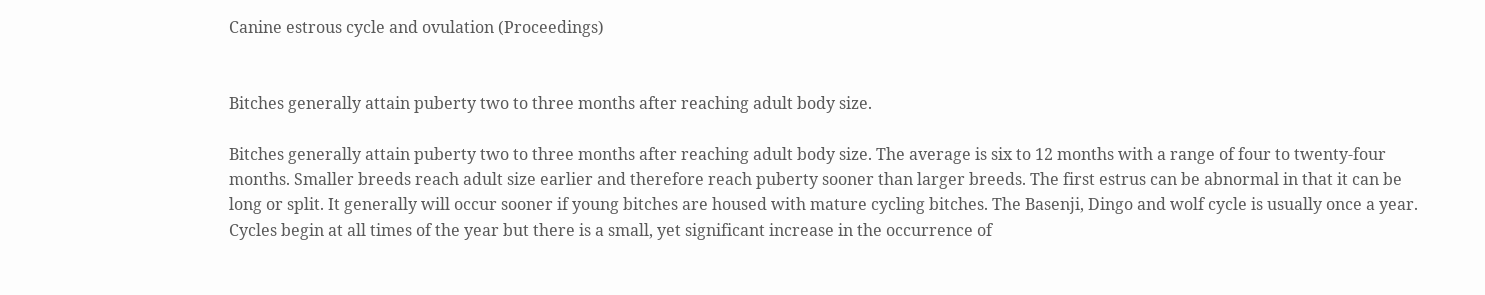Canine estrous cycle and ovulation (Proceedings)


Bitches generally attain puberty two to three months after reaching adult body size.

Bitches generally attain puberty two to three months after reaching adult body size. The average is six to 12 months with a range of four to twenty-four months. Smaller breeds reach adult size earlier and therefore reach puberty sooner than larger breeds. The first estrus can be abnormal in that it can be long or split. It generally will occur sooner if young bitches are housed with mature cycling bitches. The Basenji, Dingo and wolf cycle is usually once a year. Cycles begin at all times of the year but there is a small, yet significant increase in the occurrence of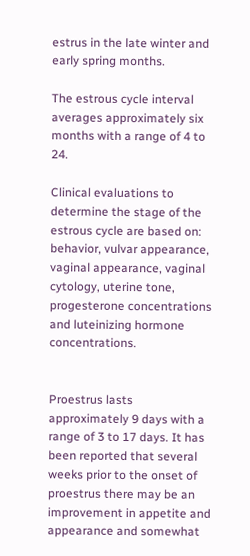estrus in the late winter and early spring months.

The estrous cycle interval averages approximately six months with a range of 4 to 24.

Clinical evaluations to determine the stage of the estrous cycle are based on: behavior, vulvar appearance, vaginal appearance, vaginal cytology, uterine tone, progesterone concentrations and luteinizing hormone concentrations.


Proestrus lasts approximately 9 days with a range of 3 to 17 days. It has been reported that several weeks prior to the onset of proestrus there may be an improvement in appetite and appearance and somewhat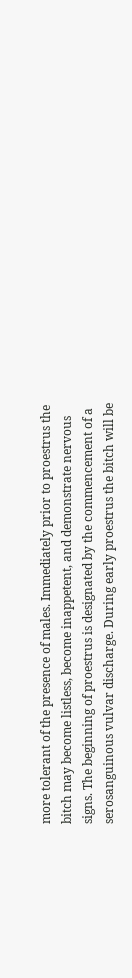more tolerant of the presence of males. Immediately prior to proestrus the bitch may become listless, become inappetent, and demonstrate nervous signs. The beginning of proestrus is designated by the commencement of a serosanguinous vulvar discharge. During early proestrus the bitch will be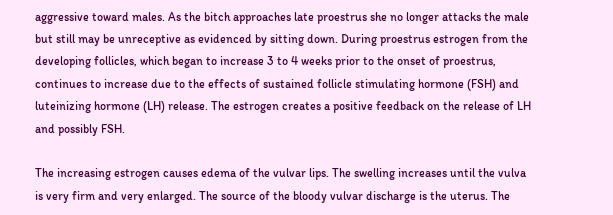aggressive toward males. As the bitch approaches late proestrus she no longer attacks the male but still may be unreceptive as evidenced by sitting down. During proestrus estrogen from the developing follicles, which began to increase 3 to 4 weeks prior to the onset of proestrus, continues to increase due to the effects of sustained follicle stimulating hormone (FSH) and luteinizing hormone (LH) release. The estrogen creates a positive feedback on the release of LH and possibly FSH.

The increasing estrogen causes edema of the vulvar lips. The swelling increases until the vulva is very firm and very enlarged. The source of the bloody vulvar discharge is the uterus. The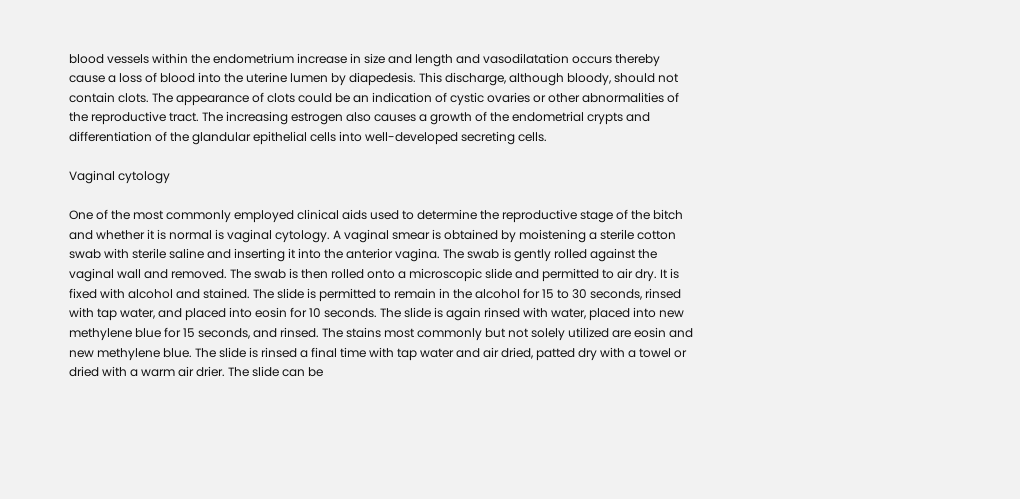blood vessels within the endometrium increase in size and length and vasodilatation occurs thereby cause a loss of blood into the uterine lumen by diapedesis. This discharge, although bloody, should not contain clots. The appearance of clots could be an indication of cystic ovaries or other abnormalities of the reproductive tract. The increasing estrogen also causes a growth of the endometrial crypts and differentiation of the glandular epithelial cells into well-developed secreting cells.

Vaginal cytology

One of the most commonly employed clinical aids used to determine the reproductive stage of the bitch and whether it is normal is vaginal cytology. A vaginal smear is obtained by moistening a sterile cotton swab with sterile saline and inserting it into the anterior vagina. The swab is gently rolled against the vaginal wall and removed. The swab is then rolled onto a microscopic slide and permitted to air dry. It is fixed with alcohol and stained. The slide is permitted to remain in the alcohol for 15 to 30 seconds, rinsed with tap water, and placed into eosin for 10 seconds. The slide is again rinsed with water, placed into new methylene blue for 15 seconds, and rinsed. The stains most commonly but not solely utilized are eosin and new methylene blue. The slide is rinsed a final time with tap water and air dried, patted dry with a towel or dried with a warm air drier. The slide can be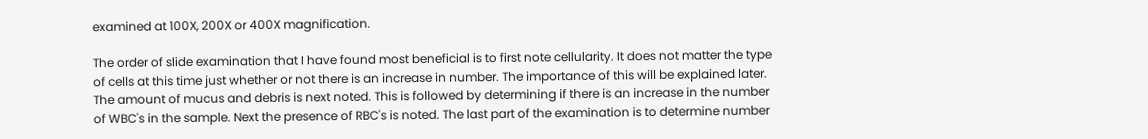examined at 100X, 200X or 400X magnification.

The order of slide examination that I have found most beneficial is to first note cellularity. It does not matter the type of cells at this time just whether or not there is an increase in number. The importance of this will be explained later. The amount of mucus and debris is next noted. This is followed by determining if there is an increase in the number of WBC's in the sample. Next the presence of RBC's is noted. The last part of the examination is to determine number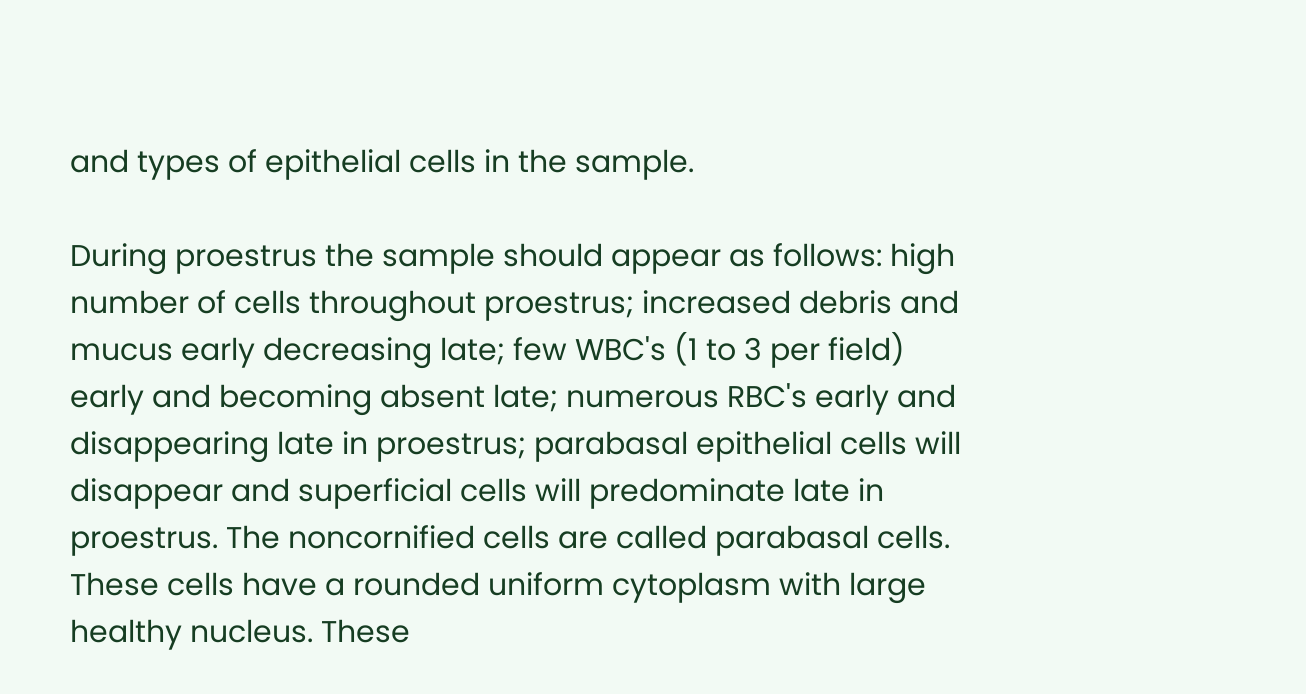and types of epithelial cells in the sample.

During proestrus the sample should appear as follows: high number of cells throughout proestrus; increased debris and mucus early decreasing late; few WBC's (1 to 3 per field) early and becoming absent late; numerous RBC's early and disappearing late in proestrus; parabasal epithelial cells will disappear and superficial cells will predominate late in proestrus. The noncornified cells are called parabasal cells. These cells have a rounded uniform cytoplasm with large healthy nucleus. These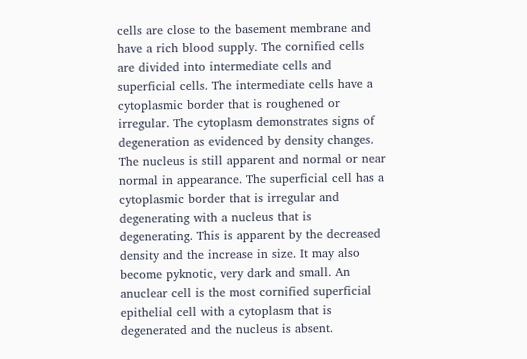cells are close to the basement membrane and have a rich blood supply. The cornified cells are divided into intermediate cells and superficial cells. The intermediate cells have a cytoplasmic border that is roughened or irregular. The cytoplasm demonstrates signs of degeneration as evidenced by density changes. The nucleus is still apparent and normal or near normal in appearance. The superficial cell has a cytoplasmic border that is irregular and degenerating with a nucleus that is degenerating. This is apparent by the decreased density and the increase in size. It may also become pyknotic, very dark and small. An anuclear cell is the most cornified superficial epithelial cell with a cytoplasm that is degenerated and the nucleus is absent.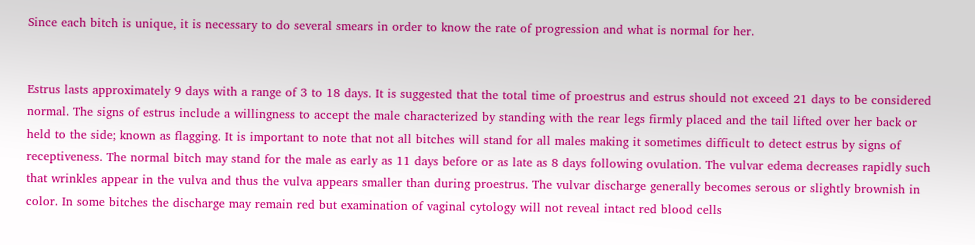Since each bitch is unique, it is necessary to do several smears in order to know the rate of progression and what is normal for her.


Estrus lasts approximately 9 days with a range of 3 to 18 days. It is suggested that the total time of proestrus and estrus should not exceed 21 days to be considered normal. The signs of estrus include a willingness to accept the male characterized by standing with the rear legs firmly placed and the tail lifted over her back or held to the side; known as flagging. It is important to note that not all bitches will stand for all males making it sometimes difficult to detect estrus by signs of receptiveness. The normal bitch may stand for the male as early as 11 days before or as late as 8 days following ovulation. The vulvar edema decreases rapidly such that wrinkles appear in the vulva and thus the vulva appears smaller than during proestrus. The vulvar discharge generally becomes serous or slightly brownish in color. In some bitches the discharge may remain red but examination of vaginal cytology will not reveal intact red blood cells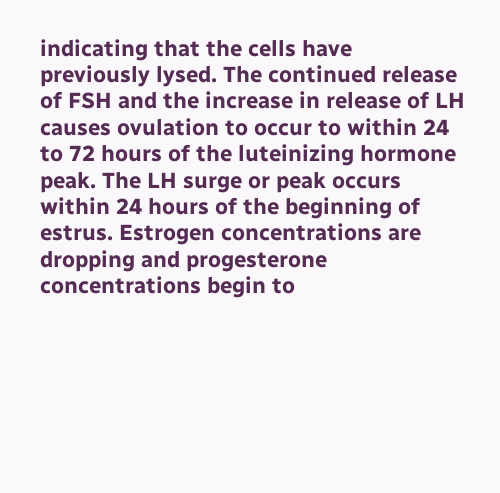indicating that the cells have previously lysed. The continued release of FSH and the increase in release of LH causes ovulation to occur to within 24 to 72 hours of the luteinizing hormone peak. The LH surge or peak occurs within 24 hours of the beginning of estrus. Estrogen concentrations are dropping and progesterone concentrations begin to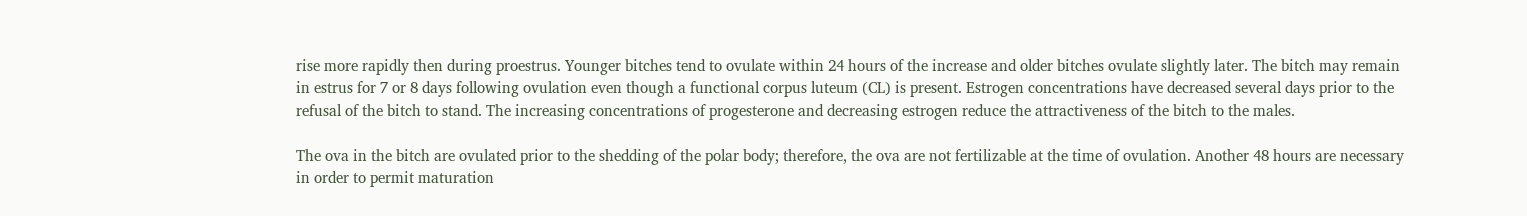rise more rapidly then during proestrus. Younger bitches tend to ovulate within 24 hours of the increase and older bitches ovulate slightly later. The bitch may remain in estrus for 7 or 8 days following ovulation even though a functional corpus luteum (CL) is present. Estrogen concentrations have decreased several days prior to the refusal of the bitch to stand. The increasing concentrations of progesterone and decreasing estrogen reduce the attractiveness of the bitch to the males.

The ova in the bitch are ovulated prior to the shedding of the polar body; therefore, the ova are not fertilizable at the time of ovulation. Another 48 hours are necessary in order to permit maturation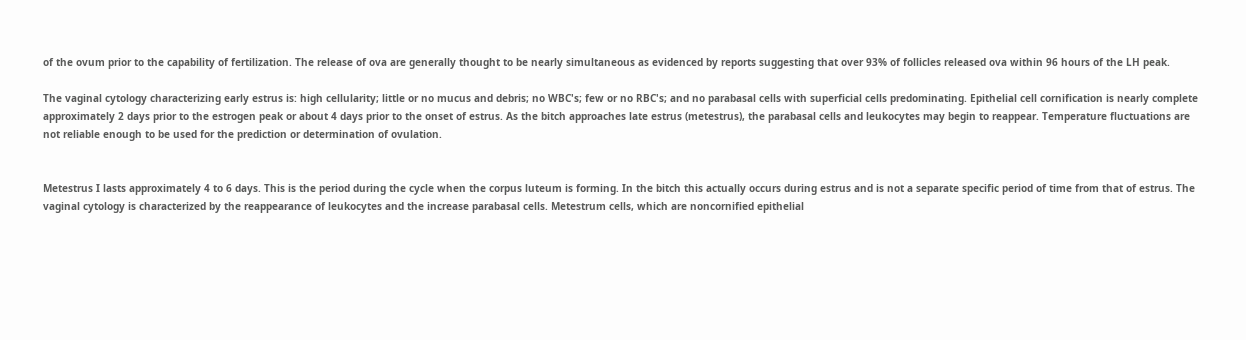of the ovum prior to the capability of fertilization. The release of ova are generally thought to be nearly simultaneous as evidenced by reports suggesting that over 93% of follicles released ova within 96 hours of the LH peak.

The vaginal cytology characterizing early estrus is: high cellularity; little or no mucus and debris; no WBC's; few or no RBC's; and no parabasal cells with superficial cells predominating. Epithelial cell cornification is nearly complete approximately 2 days prior to the estrogen peak or about 4 days prior to the onset of estrus. As the bitch approaches late estrus (metestrus), the parabasal cells and leukocytes may begin to reappear. Temperature fluctuations are not reliable enough to be used for the prediction or determination of ovulation.


Metestrus I lasts approximately 4 to 6 days. This is the period during the cycle when the corpus luteum is forming. In the bitch this actually occurs during estrus and is not a separate specific period of time from that of estrus. The vaginal cytology is characterized by the reappearance of leukocytes and the increase parabasal cells. Metestrum cells, which are noncornified epithelial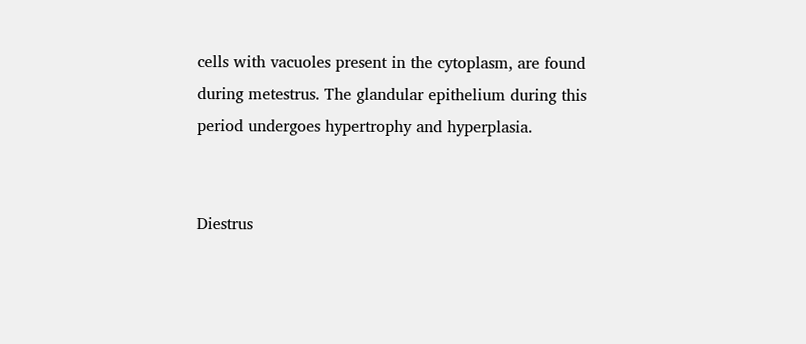cells with vacuoles present in the cytoplasm, are found during metestrus. The glandular epithelium during this period undergoes hypertrophy and hyperplasia.


Diestrus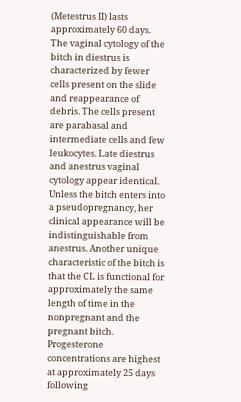(Metestrus II) lasts approximately 60 days. The vaginal cytology of the bitch in diestrus is characterized by fewer cells present on the slide and reappearance of debris. The cells present are parabasal and intermediate cells and few leukocytes. Late diestrus and anestrus vaginal cytology appear identical. Unless the bitch enters into a pseudopregnancy, her clinical appearance will be indistinguishable from anestrus. Another unique characteristic of the bitch is that the CL is functional for approximately the same length of time in the nonpregnant and the pregnant bitch. Progesterone concentrations are highest at approximately 25 days following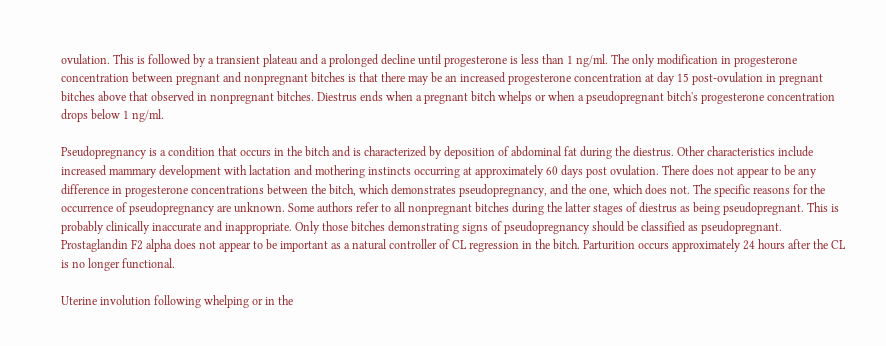ovulation. This is followed by a transient plateau and a prolonged decline until progesterone is less than 1 ng/ml. The only modification in progesterone concentration between pregnant and nonpregnant bitches is that there may be an increased progesterone concentration at day 15 post-ovulation in pregnant bitches above that observed in nonpregnant bitches. Diestrus ends when a pregnant bitch whelps or when a pseudopregnant bitch's progesterone concentration drops below 1 ng/ml.

Pseudopregnancy is a condition that occurs in the bitch and is characterized by deposition of abdominal fat during the diestrus. Other characteristics include increased mammary development with lactation and mothering instincts occurring at approximately 60 days post ovulation. There does not appear to be any difference in progesterone concentrations between the bitch, which demonstrates pseudopregnancy, and the one, which does not. The specific reasons for the occurrence of pseudopregnancy are unknown. Some authors refer to all nonpregnant bitches during the latter stages of diestrus as being pseudopregnant. This is probably clinically inaccurate and inappropriate. Only those bitches demonstrating signs of pseudopregnancy should be classified as pseudopregnant. Prostaglandin F2 alpha does not appear to be important as a natural controller of CL regression in the bitch. Parturition occurs approximately 24 hours after the CL is no longer functional.

Uterine involution following whelping or in the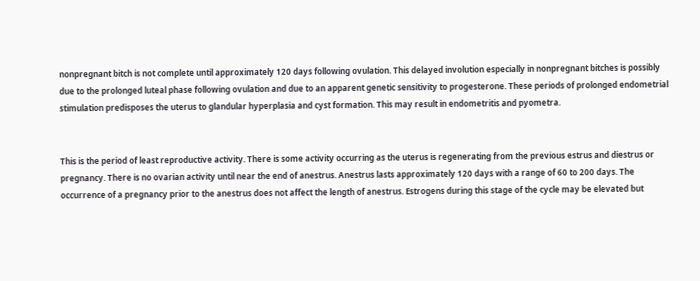nonpregnant bitch is not complete until approximately 120 days following ovulation. This delayed involution especially in nonpregnant bitches is possibly due to the prolonged luteal phase following ovulation and due to an apparent genetic sensitivity to progesterone. These periods of prolonged endometrial stimulation predisposes the uterus to glandular hyperplasia and cyst formation. This may result in endometritis and pyometra.


This is the period of least reproductive activity. There is some activity occurring as the uterus is regenerating from the previous estrus and diestrus or pregnancy. There is no ovarian activity until near the end of anestrus. Anestrus lasts approximately 120 days with a range of 60 to 200 days. The occurrence of a pregnancy prior to the anestrus does not affect the length of anestrus. Estrogens during this stage of the cycle may be elevated but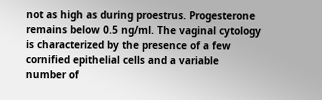not as high as during proestrus. Progesterone remains below 0.5 ng/ml. The vaginal cytology is characterized by the presence of a few cornified epithelial cells and a variable number of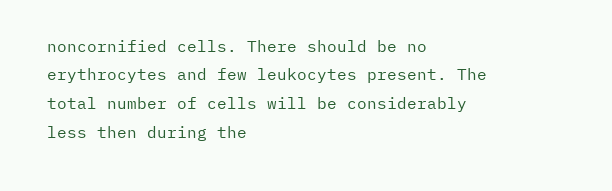noncornified cells. There should be no erythrocytes and few leukocytes present. The total number of cells will be considerably less then during the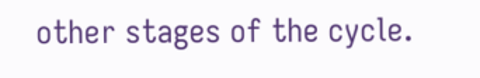other stages of the cycle.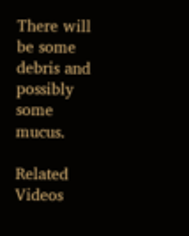There will be some debris and possibly some mucus.

Related Videos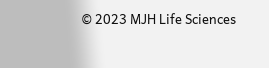© 2023 MJH Life Sciences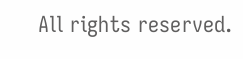All rights reserved.